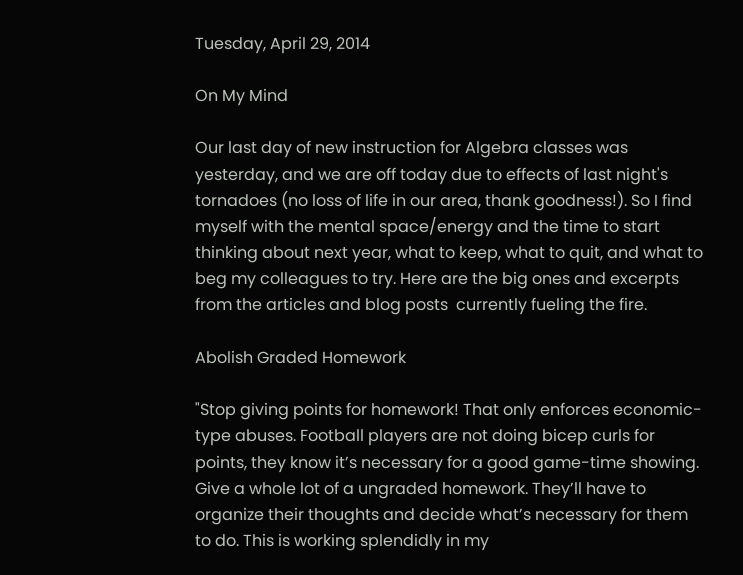Tuesday, April 29, 2014

On My Mind

Our last day of new instruction for Algebra classes was yesterday, and we are off today due to effects of last night's tornadoes (no loss of life in our area, thank goodness!). So I find myself with the mental space/energy and the time to start thinking about next year, what to keep, what to quit, and what to beg my colleagues to try. Here are the big ones and excerpts from the articles and blog posts  currently fueling the fire.

Abolish Graded Homework

"Stop giving points for homework! That only enforces economic-type abuses. Football players are not doing bicep curls for points, they know it’s necessary for a good game-time showing. Give a whole lot of a ungraded homework. They’ll have to organize their thoughts and decide what’s necessary for them to do. This is working splendidly in my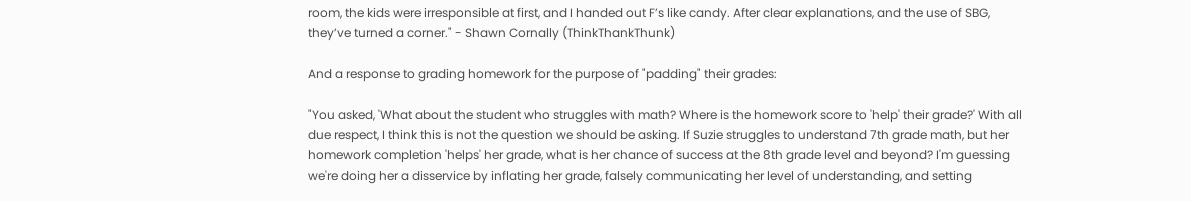room, the kids were irresponsible at first, and I handed out F’s like candy. After clear explanations, and the use of SBG, they’ve turned a corner." - Shawn Cornally (ThinkThankThunk)

And a response to grading homework for the purpose of "padding" their grades:

"You asked, 'What about the student who struggles with math? Where is the homework score to 'help' their grade?' With all due respect, I think this is not the question we should be asking. If Suzie struggles to understand 7th grade math, but her homework completion 'helps' her grade, what is her chance of success at the 8th grade level and beyond? I'm guessing we're doing her a disservice by inflating her grade, falsely communicating her level of understanding, and setting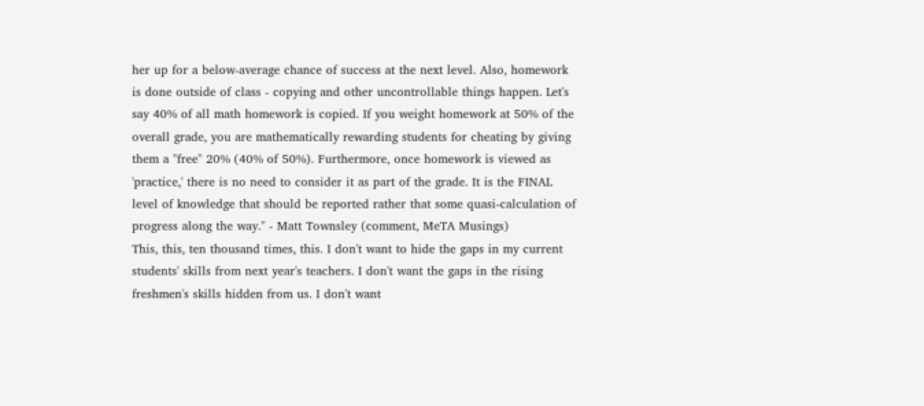her up for a below-average chance of success at the next level. Also, homework is done outside of class - copying and other uncontrollable things happen. Let's say 40% of all math homework is copied. If you weight homework at 50% of the overall grade, you are mathematically rewarding students for cheating by giving them a "free" 20% (40% of 50%). Furthermore, once homework is viewed as 'practice,' there is no need to consider it as part of the grade. It is the FINAL level of knowledge that should be reported rather that some quasi-calculation of progress along the way." - Matt Townsley (comment, MeTA Musings)
This, this, ten thousand times, this. I don't want to hide the gaps in my current students' skills from next year's teachers. I don't want the gaps in the rising freshmen's skills hidden from us. I don't want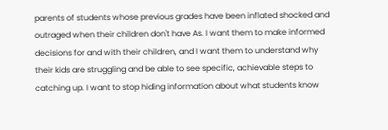parents of students whose previous grades have been inflated shocked and outraged when their children don't have As. I want them to make informed decisions for and with their children, and I want them to understand why their kids are struggling and be able to see specific, achievable steps to catching up. I want to stop hiding information about what students know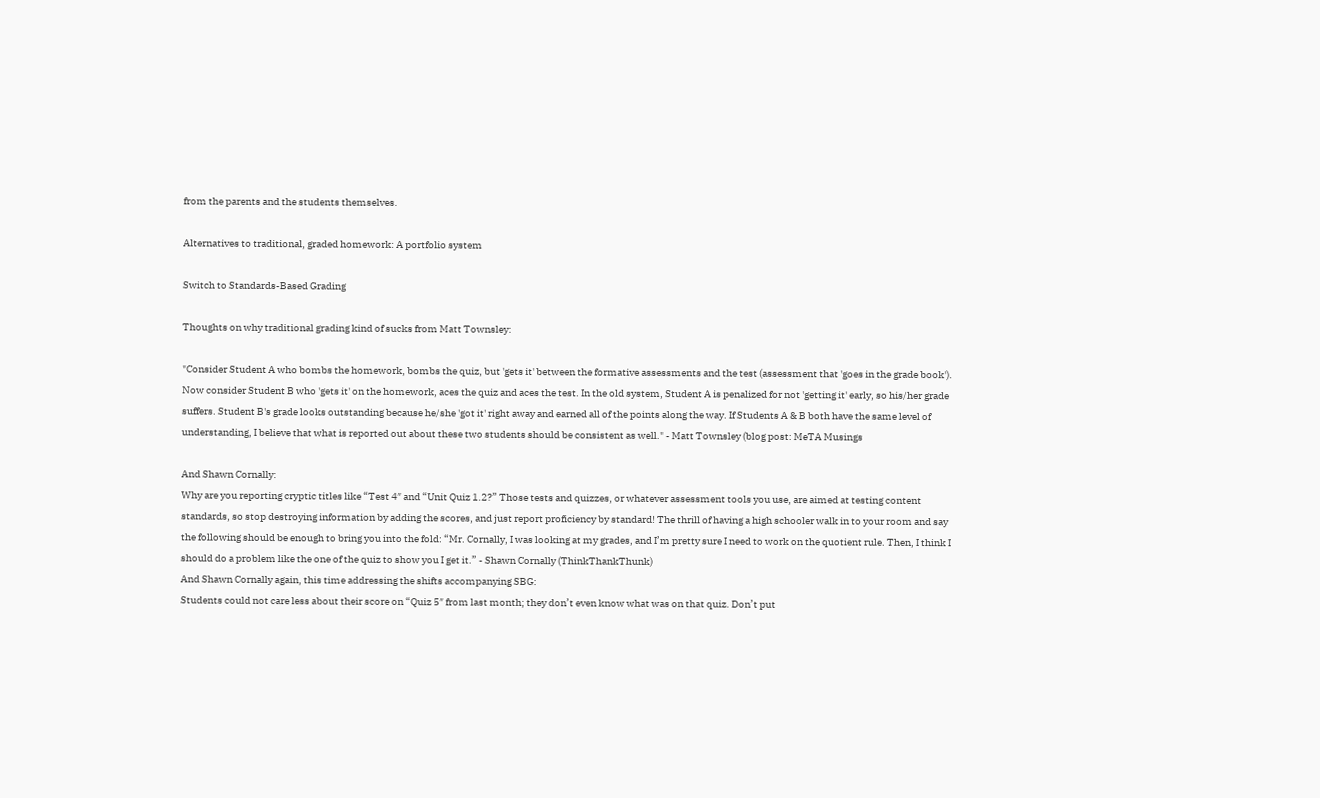from the parents and the students themselves.

Alternatives to traditional, graded homework: A portfolio system

Switch to Standards-Based Grading

Thoughts on why traditional grading kind of sucks from Matt Townsley:

"Consider Student A who bombs the homework, bombs the quiz, but 'gets it' between the formative assessments and the test (assessment that 'goes in the grade book'). Now consider Student B who 'gets it' on the homework, aces the quiz and aces the test. In the old system, Student A is penalized for not 'getting it' early, so his/her grade suffers. Student B's grade looks outstanding because he/she 'got it' right away and earned all of the points along the way. If Students A & B both have the same level of understanding, I believe that what is reported out about these two students should be consistent as well." - Matt Townsley (blog post: MeTA Musings

And Shawn Cornally:
Why are you reporting cryptic titles like “Test 4″ and “Unit Quiz 1.2?” Those tests and quizzes, or whatever assessment tools you use, are aimed at testing content standards, so stop destroying information by adding the scores, and just report proficiency by standard! The thrill of having a high schooler walk in to your room and say the following should be enough to bring you into the fold: “Mr. Cornally, I was looking at my grades, and I’m pretty sure I need to work on the quotient rule. Then, I think I should do a problem like the one of the quiz to show you I get it.” - Shawn Cornally (ThinkThankThunk)
And Shawn Cornally again, this time addressing the shifts accompanying SBG:
Students could not care less about their score on “Quiz 5″ from last month; they don’t even know what was on that quiz. Don’t put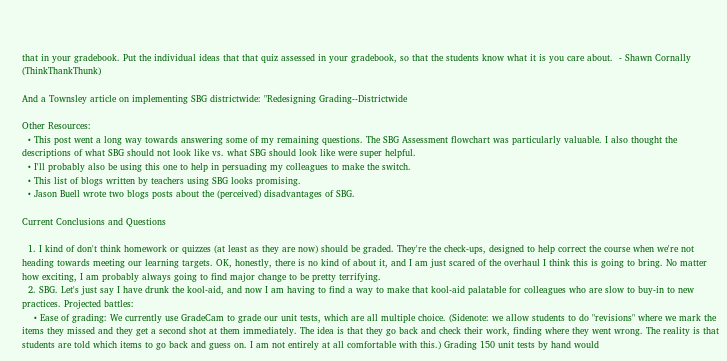that in your gradebook. Put the individual ideas that that quiz assessed in your gradebook, so that the students know what it is you care about.  - Shawn Cornally (ThinkThankThunk)

And a Townsley article on implementing SBG districtwide: "Redesigning Grading--Districtwide

Other Resources:
  • This post went a long way towards answering some of my remaining questions. The SBG Assessment flowchart was particularly valuable. I also thought the descriptions of what SBG should not look like vs. what SBG should look like were super helpful.
  • I'll probably also be using this one to help in persuading my colleagues to make the switch.
  • This list of blogs written by teachers using SBG looks promising.
  • Jason Buell wrote two blogs posts about the (perceived) disadvantages of SBG.

Current Conclusions and Questions

  1. I kind of don't think homework or quizzes (at least as they are now) should be graded. They're the check-ups, designed to help correct the course when we're not heading towards meeting our learning targets. OK, honestly, there is no kind of about it, and I am just scared of the overhaul I think this is going to bring. No matter how exciting, I am probably always going to find major change to be pretty terrifying.
  2. SBG. Let's just say I have drunk the kool-aid, and now I am having to find a way to make that kool-aid palatable for colleagues who are slow to buy-in to new practices. Projected battles:
    • Ease of grading: We currently use GradeCam to grade our unit tests, which are all multiple choice. (Sidenote: we allow students to do "revisions" where we mark the items they missed and they get a second shot at them immediately. The idea is that they go back and check their work, finding where they went wrong. The reality is that students are told which items to go back and guess on. I am not entirely at all comfortable with this.) Grading 150 unit tests by hand would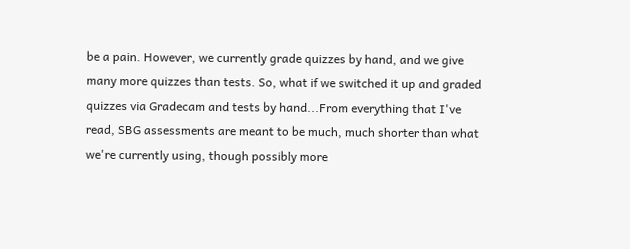be a pain. However, we currently grade quizzes by hand, and we give many more quizzes than tests. So, what if we switched it up and graded quizzes via Gradecam and tests by hand...From everything that I've read, SBG assessments are meant to be much, much shorter than what we're currently using, though possibly more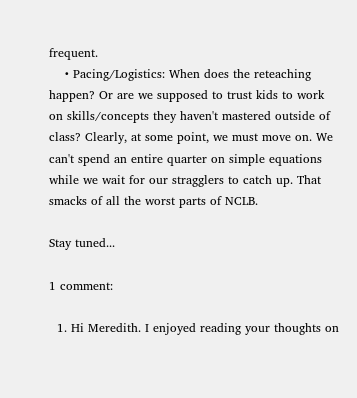frequent.
    • Pacing/Logistics: When does the reteaching happen? Or are we supposed to trust kids to work on skills/concepts they haven't mastered outside of class? Clearly, at some point, we must move on. We can't spend an entire quarter on simple equations while we wait for our stragglers to catch up. That smacks of all the worst parts of NCLB.

Stay tuned...

1 comment:

  1. Hi Meredith. I enjoyed reading your thoughts on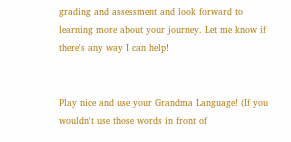grading and assessment and look forward to learning more about your journey. Let me know if there's any way I can help!


Play nice and use your Grandma Language! (If you wouldn't use those words in front of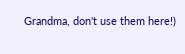Grandma, don't use them here!)